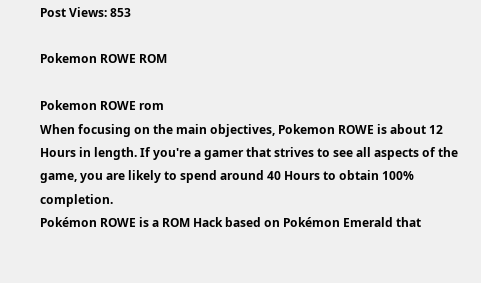Post Views: 853

Pokemon ROWE ROM

Pokemon ROWE rom
When focusing on the main objectives, Pokemon ROWE is about 12 Hours in length. If you're a gamer that strives to see all aspects of the game, you are likely to spend around 40 Hours to obtain 100% completion.
Pokémon ROWE is a ROM Hack based on Pokémon Emerald that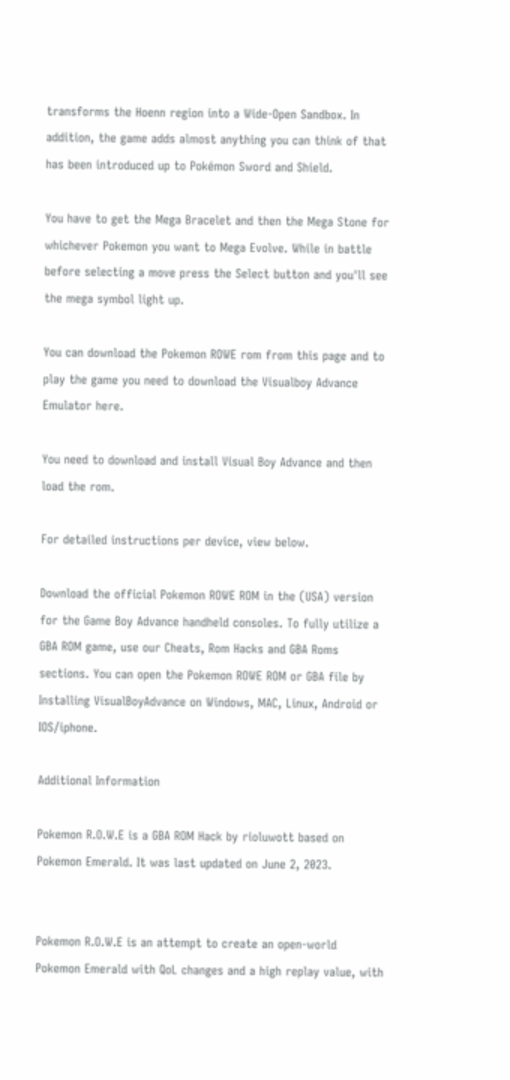transforms the Hoenn region into a Wide-Open Sandbox. In addition, the game adds almost anything you can think of that has been introduced up to Pokémon Sword and Shield.

You have to get the Mega Bracelet and then the Mega Stone for whichever Pokemon you want to Mega Evolve. While in battle before selecting a move press the Select button and you'll see the mega symbol light up.

You can download the Pokemon ROWE rom from this page and to play the game you need to download the Visualboy Advance Emulator here.

You need to download and install Visual Boy Advance and then load the rom.

For detailed instructions per device, view below.

Download the official Pokemon ROWE ROM in the (USA) version for the Game Boy Advance handheld consoles. To fully utilize a GBA ROM game, use our Cheats, Rom Hacks and GBA Roms sections. You can open the Pokemon ROWE ROM or GBA file by Installing VisualBoyAdvance on Windows, MAC, Linux, Android or IOS/iphone.

Additional Information

Pokemon R.O.W.E is a GBA ROM Hack by rioluwott based on Pokemon Emerald. It was last updated on June 2, 2023.


Pokemon R.O.W.E is an attempt to create an open-world Pokemon Emerald with QoL changes and a high replay value, with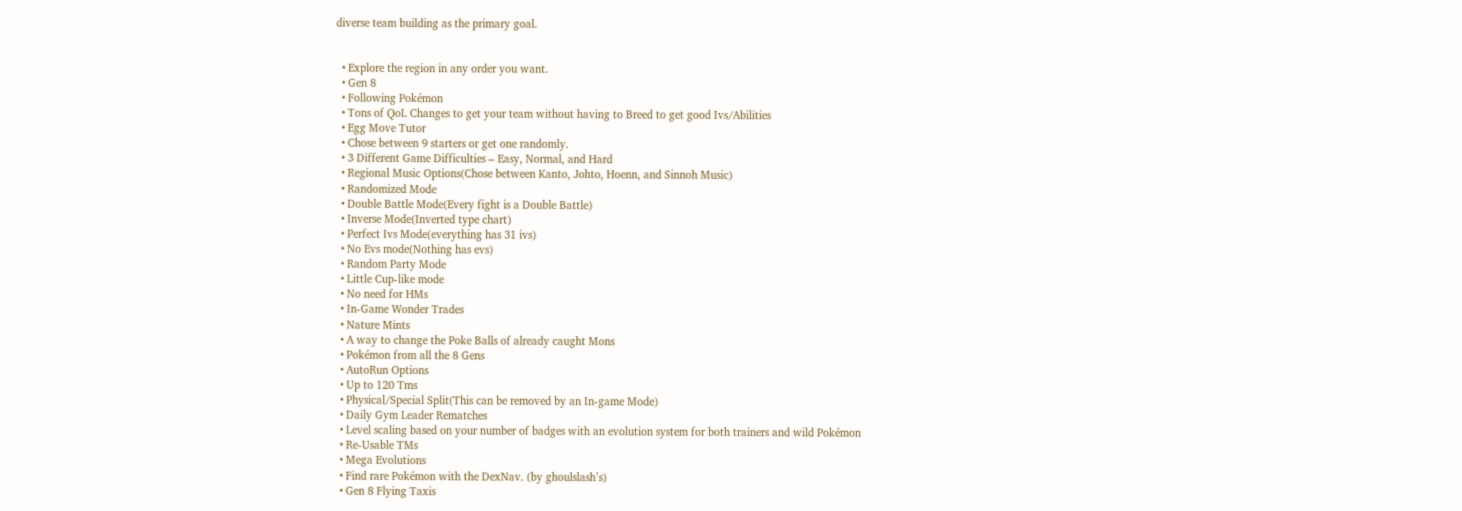diverse team building as the primary goal.


  • Explore the region in any order you want.
  • Gen 8
  • Following Pokémon
  • Tons of QoL Changes to get your team without having to Breed to get good Ivs/Abilities
  • Egg Move Tutor
  • Chose between 9 starters or get one randomly.
  • 3 Different Game Difficulties – Easy, Normal, and Hard
  • Regional Music Options(Chose between Kanto, Johto, Hoenn, and Sinnoh Music)
  • Randomized Mode
  • Double Battle Mode(Every fight is a Double Battle)
  • Inverse Mode(Inverted type chart)
  • Perfect Ivs Mode(everything has 31 ivs)
  • No Evs mode(Nothing has evs)
  • Random Party Mode
  • Little Cup-like mode
  • No need for HMs
  • In-Game Wonder Trades
  • Nature Mints
  • A way to change the Poke Balls of already caught Mons
  • Pokémon from all the 8 Gens
  • AutoRun Options
  • Up to 120 Tms
  • Physical/Special Split(This can be removed by an In-game Mode)
  • Daily Gym Leader Rematches
  • Level scaling based on your number of badges with an evolution system for both trainers and wild Pokémon
  • Re-Usable TMs
  • Mega Evolutions
  • Find rare Pokémon with the DexNav. (by ghoulslash’s)
  • Gen 8 Flying Taxis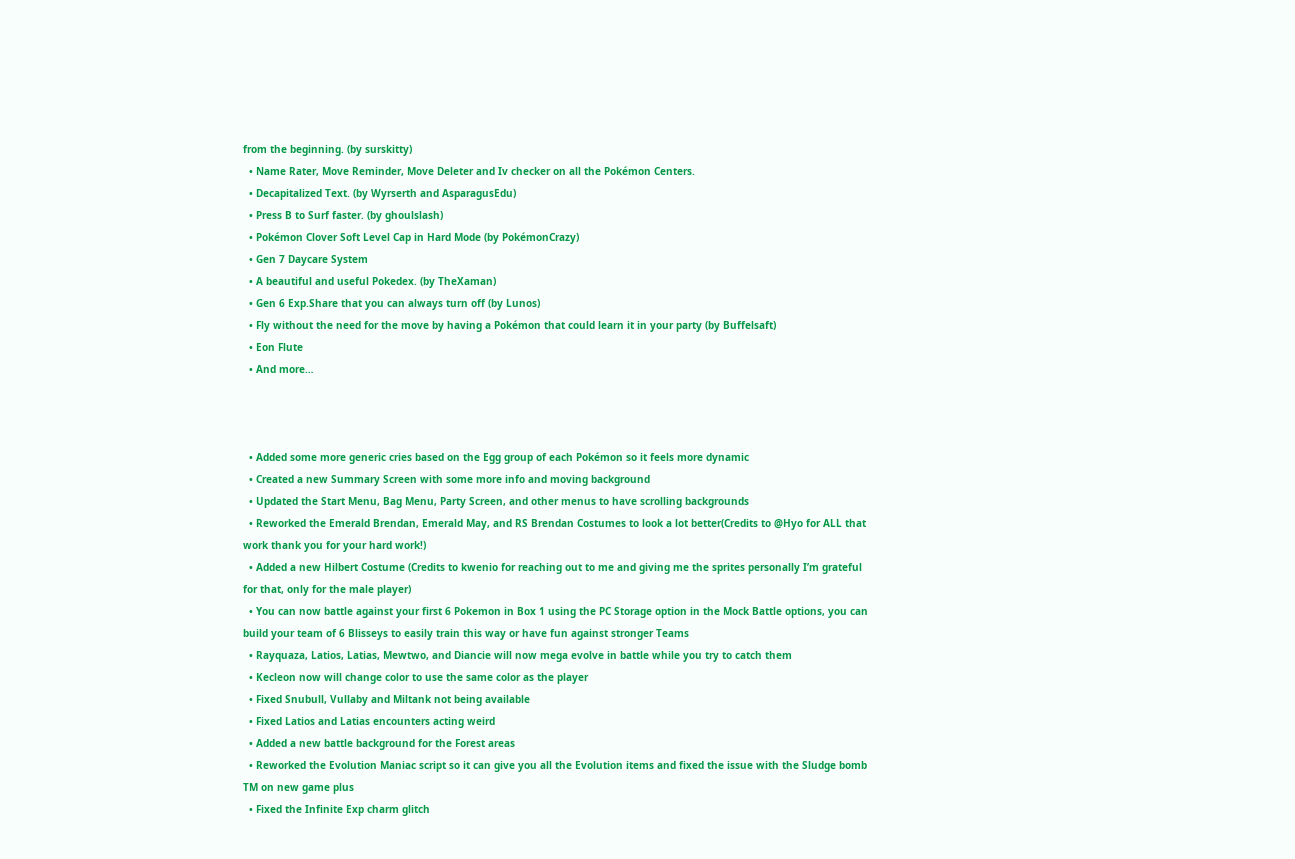from the beginning. (by surskitty)
  • Name Rater, Move Reminder, Move Deleter and Iv checker on all the Pokémon Centers.
  • Decapitalized Text. (by Wyrserth and AsparagusEdu)
  • Press B to Surf faster. (by ghoulslash)
  • Pokémon Clover Soft Level Cap in Hard Mode (by PokémonCrazy)
  • Gen 7 Daycare System
  • A beautiful and useful Pokedex. (by TheXaman)
  • Gen 6 Exp.Share that you can always turn off (by Lunos)
  • Fly without the need for the move by having a Pokémon that could learn it in your party (by Buffelsaft)
  • Eon Flute
  • And more…



  • Added some more generic cries based on the Egg group of each Pokémon so it feels more dynamic
  • Created a new Summary Screen with some more info and moving background
  • Updated the Start Menu, Bag Menu, Party Screen, and other menus to have scrolling backgrounds
  • Reworked the Emerald Brendan, Emerald May, and RS Brendan Costumes to look a lot better(Credits to @Hyo for ALL that work thank you for your hard work!)
  • Added a new Hilbert Costume (Credits to kwenio for reaching out to me and giving me the sprites personally I’m grateful for that, only for the male player)
  • You can now battle against your first 6 Pokemon in Box 1 using the PC Storage option in the Mock Battle options, you can build your team of 6 Blisseys to easily train this way or have fun against stronger Teams
  • Rayquaza, Latios, Latias, Mewtwo, and Diancie will now mega evolve in battle while you try to catch them
  • Kecleon now will change color to use the same color as the player
  • Fixed Snubull, Vullaby and Miltank not being available
  • Fixed Latios and Latias encounters acting weird
  • Added a new battle background for the Forest areas
  • Reworked the Evolution Maniac script so it can give you all the Evolution items and fixed the issue with the Sludge bomb TM on new game plus
  • Fixed the Infinite Exp charm glitch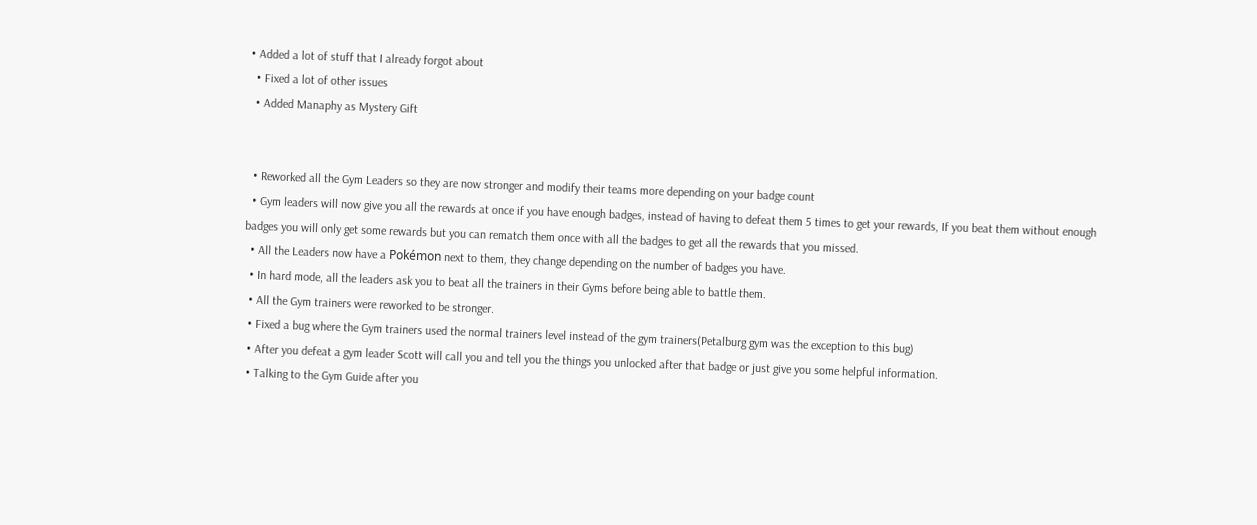• Added a lot of stuff that I already forgot about
  • Fixed a lot of other issues
  • Added Manaphy as Mystery Gift


  • Reworked all the Gym Leaders so they are now stronger and modify their teams more depending on your badge count
  • Gym leaders will now give you all the rewards at once if you have enough badges, instead of having to defeat them 5 times to get your rewards, If you beat them without enough badges you will only get some rewards but you can rematch them once with all the badges to get all the rewards that you missed.
  • All the Leaders now have a Pokémon next to them, they change depending on the number of badges you have.
  • In hard mode, all the leaders ask you to beat all the trainers in their Gyms before being able to battle them.
  • All the Gym trainers were reworked to be stronger.
  • Fixed a bug where the Gym trainers used the normal trainers level instead of the gym trainers(Petalburg gym was the exception to this bug)
  • After you defeat a gym leader Scott will call you and tell you the things you unlocked after that badge or just give you some helpful information.
  • Talking to the Gym Guide after you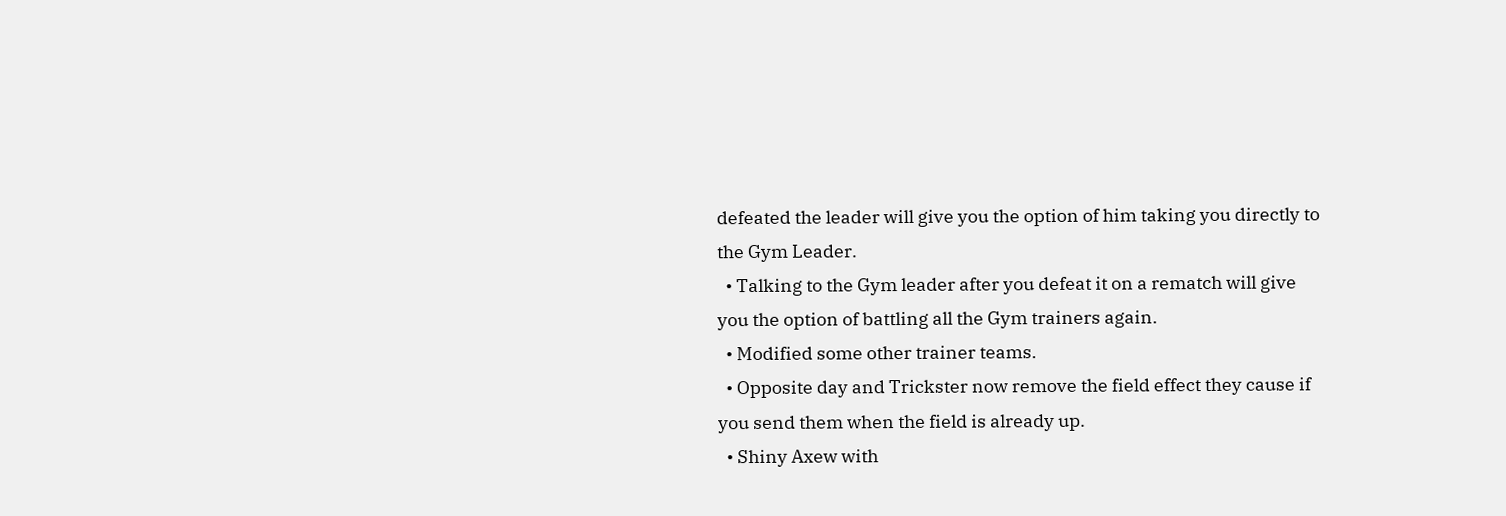defeated the leader will give you the option of him taking you directly to the Gym Leader.
  • Talking to the Gym leader after you defeat it on a rematch will give you the option of battling all the Gym trainers again.
  • Modified some other trainer teams.
  • Opposite day and Trickster now remove the field effect they cause if you send them when the field is already up.
  • Shiny Axew with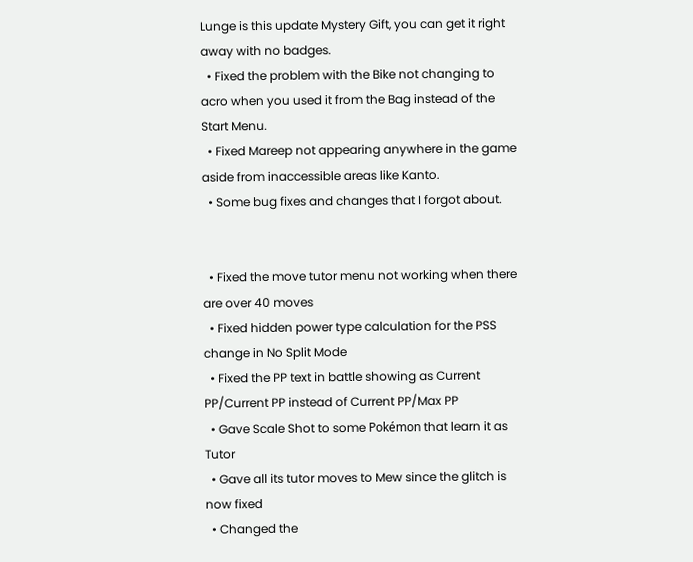Lunge is this update Mystery Gift, you can get it right away with no badges.
  • Fixed the problem with the Bike not changing to acro when you used it from the Bag instead of the Start Menu.
  • Fixed Mareep not appearing anywhere in the game aside from inaccessible areas like Kanto.
  • Some bug fixes and changes that I forgot about.


  • Fixed the move tutor menu not working when there are over 40 moves
  • Fixed hidden power type calculation for the PSS change in No Split Mode
  • Fixed the PP text in battle showing as Current PP/Current PP instead of Current PP/Max PP
  • Gave Scale Shot to some Pokémon that learn it as Tutor
  • Gave all its tutor moves to Mew since the glitch is now fixed
  • Changed the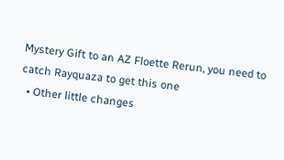Mystery Gift to an AZ Floette Rerun, you need to catch Rayquaza to get this one
  • Other little changes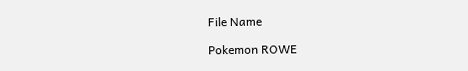File Name

Pokemon ROWE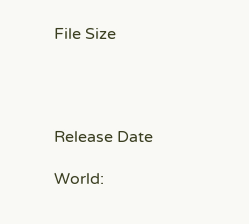File Size




Release Date

World: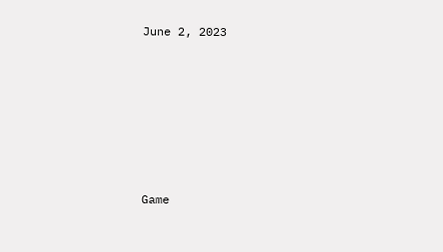June 2, 2023






Game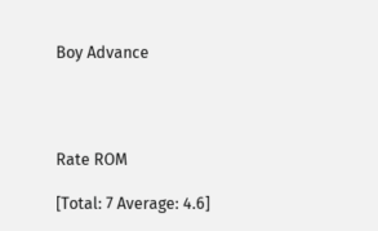Boy Advance




Rate ROM

[Total: 7 Average: 4.6]